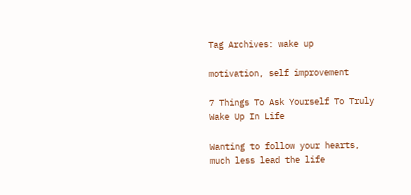Tag Archives: wake up

motivation, self improvement

7 Things To Ask Yourself To Truly Wake Up In Life

Wanting to follow your hearts, much less lead the life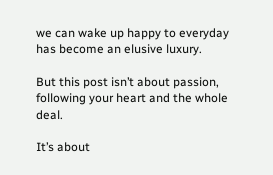we can wake up happy to everyday has become an elusive luxury.

But this post isn’t about passion, following your heart and the whole deal.

It’s about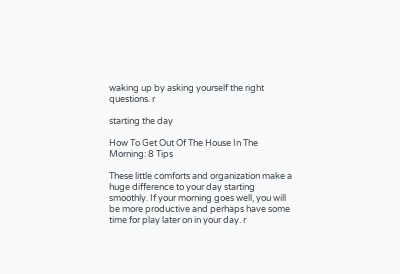waking up by asking yourself the right questions. r

starting the day

How To Get Out Of The House In The Morning: 8 Tips

These little comforts and organization make a huge difference to your day starting smoothly. If your morning goes well, you will be more productive and perhaps have some time for play later on in your day. r